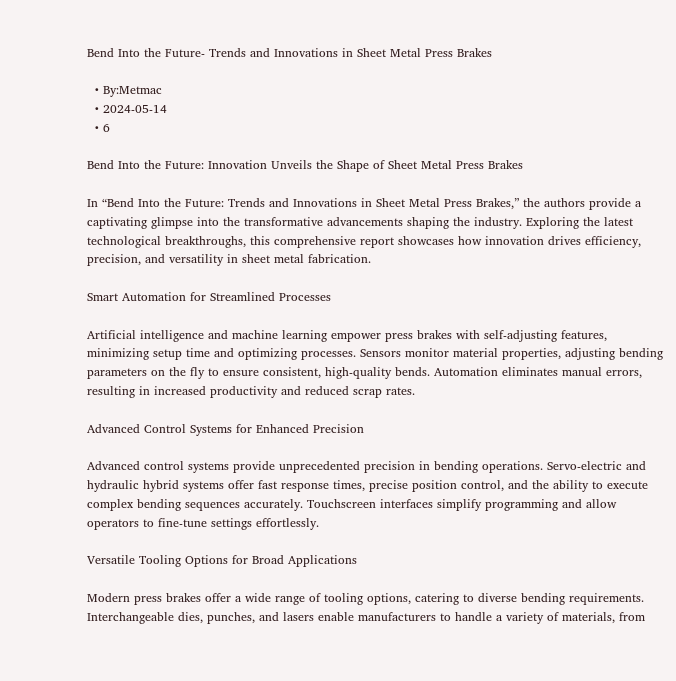Bend Into the Future- Trends and Innovations in Sheet Metal Press Brakes

  • By:Metmac
  • 2024-05-14
  • 6

Bend Into the Future: Innovation Unveils the Shape of Sheet Metal Press Brakes

In “Bend Into the Future: Trends and Innovations in Sheet Metal Press Brakes,” the authors provide a captivating glimpse into the transformative advancements shaping the industry. Exploring the latest technological breakthroughs, this comprehensive report showcases how innovation drives efficiency, precision, and versatility in sheet metal fabrication.

Smart Automation for Streamlined Processes

Artificial intelligence and machine learning empower press brakes with self-adjusting features, minimizing setup time and optimizing processes. Sensors monitor material properties, adjusting bending parameters on the fly to ensure consistent, high-quality bends. Automation eliminates manual errors, resulting in increased productivity and reduced scrap rates.

Advanced Control Systems for Enhanced Precision

Advanced control systems provide unprecedented precision in bending operations. Servo-electric and hydraulic hybrid systems offer fast response times, precise position control, and the ability to execute complex bending sequences accurately. Touchscreen interfaces simplify programming and allow operators to fine-tune settings effortlessly.

Versatile Tooling Options for Broad Applications

Modern press brakes offer a wide range of tooling options, catering to diverse bending requirements. Interchangeable dies, punches, and lasers enable manufacturers to handle a variety of materials, from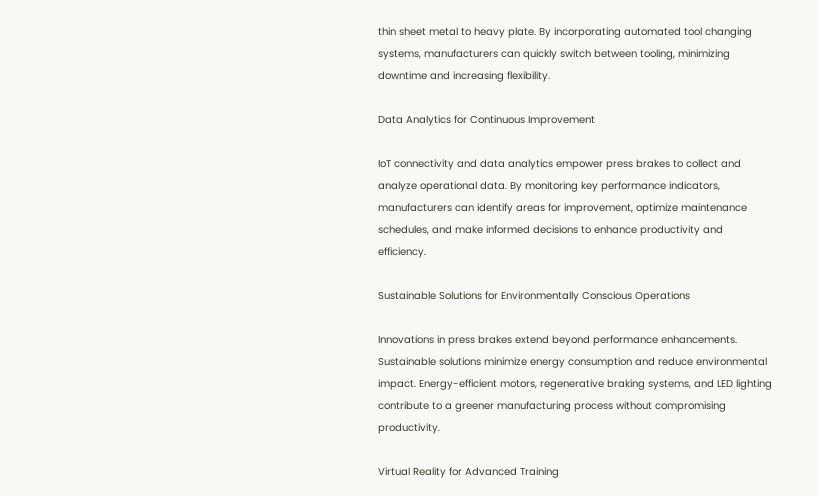thin sheet metal to heavy plate. By incorporating automated tool changing systems, manufacturers can quickly switch between tooling, minimizing downtime and increasing flexibility.

Data Analytics for Continuous Improvement

IoT connectivity and data analytics empower press brakes to collect and analyze operational data. By monitoring key performance indicators, manufacturers can identify areas for improvement, optimize maintenance schedules, and make informed decisions to enhance productivity and efficiency.

Sustainable Solutions for Environmentally Conscious Operations

Innovations in press brakes extend beyond performance enhancements. Sustainable solutions minimize energy consumption and reduce environmental impact. Energy-efficient motors, regenerative braking systems, and LED lighting contribute to a greener manufacturing process without compromising productivity.

Virtual Reality for Advanced Training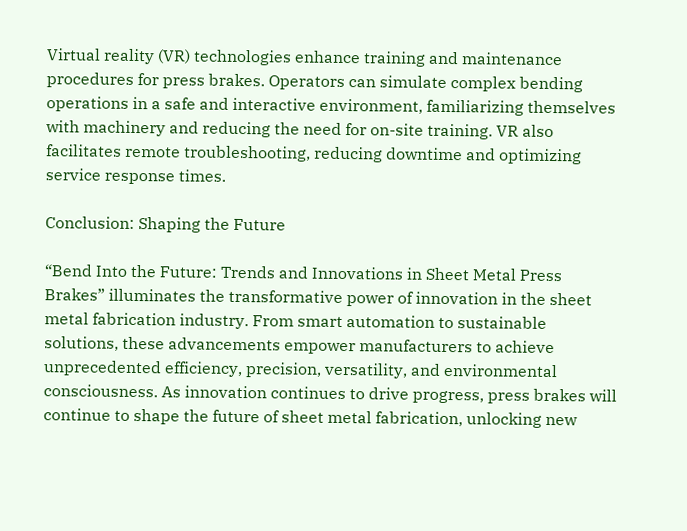Virtual reality (VR) technologies enhance training and maintenance procedures for press brakes. Operators can simulate complex bending operations in a safe and interactive environment, familiarizing themselves with machinery and reducing the need for on-site training. VR also facilitates remote troubleshooting, reducing downtime and optimizing service response times.

Conclusion: Shaping the Future

“Bend Into the Future: Trends and Innovations in Sheet Metal Press Brakes” illuminates the transformative power of innovation in the sheet metal fabrication industry. From smart automation to sustainable solutions, these advancements empower manufacturers to achieve unprecedented efficiency, precision, versatility, and environmental consciousness. As innovation continues to drive progress, press brakes will continue to shape the future of sheet metal fabrication, unlocking new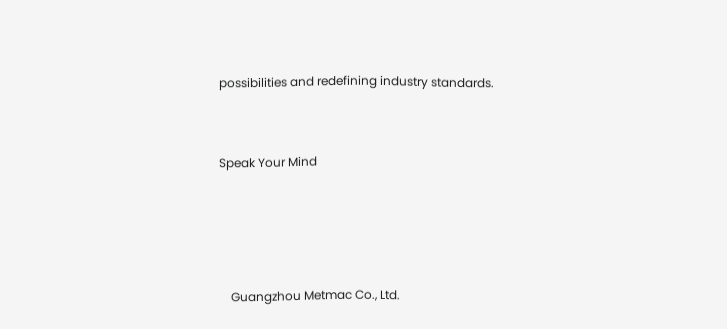possibilities and redefining industry standards.


Speak Your Mind




    Guangzhou Metmac Co., Ltd.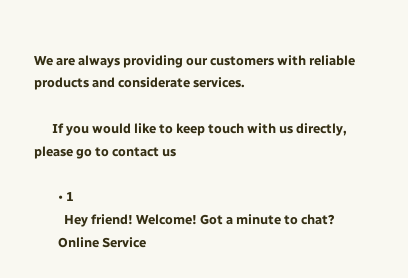We are always providing our customers with reliable products and considerate services.

      If you would like to keep touch with us directly, please go to contact us

        • 1
          Hey friend! Welcome! Got a minute to chat?
        Online Service